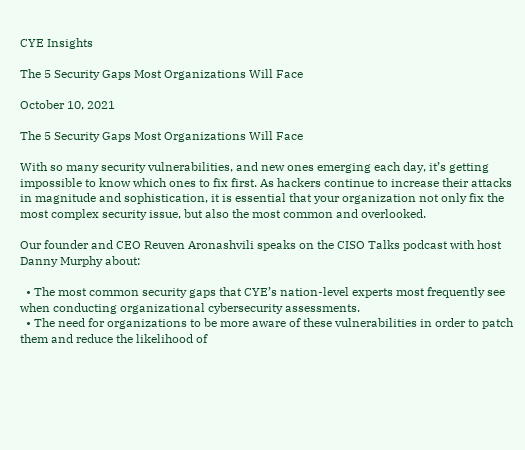CYE Insights

The 5 Security Gaps Most Organizations Will Face

October 10, 2021

The 5 Security Gaps Most Organizations Will Face

With so many security vulnerabilities, and new ones emerging each day, it’s getting impossible to know which ones to fix first. As hackers continue to increase their attacks in magnitude and sophistication, it is essential that your organization not only fix the most complex security issue, but also the most common and overlooked.

Our founder and CEO Reuven Aronashvili speaks on the CISO Talks podcast with host Danny Murphy about:

  • The most common security gaps that CYE’s nation-level experts most frequently see when conducting organizational cybersecurity assessments.
  • The need for organizations to be more aware of these vulnerabilities in order to patch them and reduce the likelihood of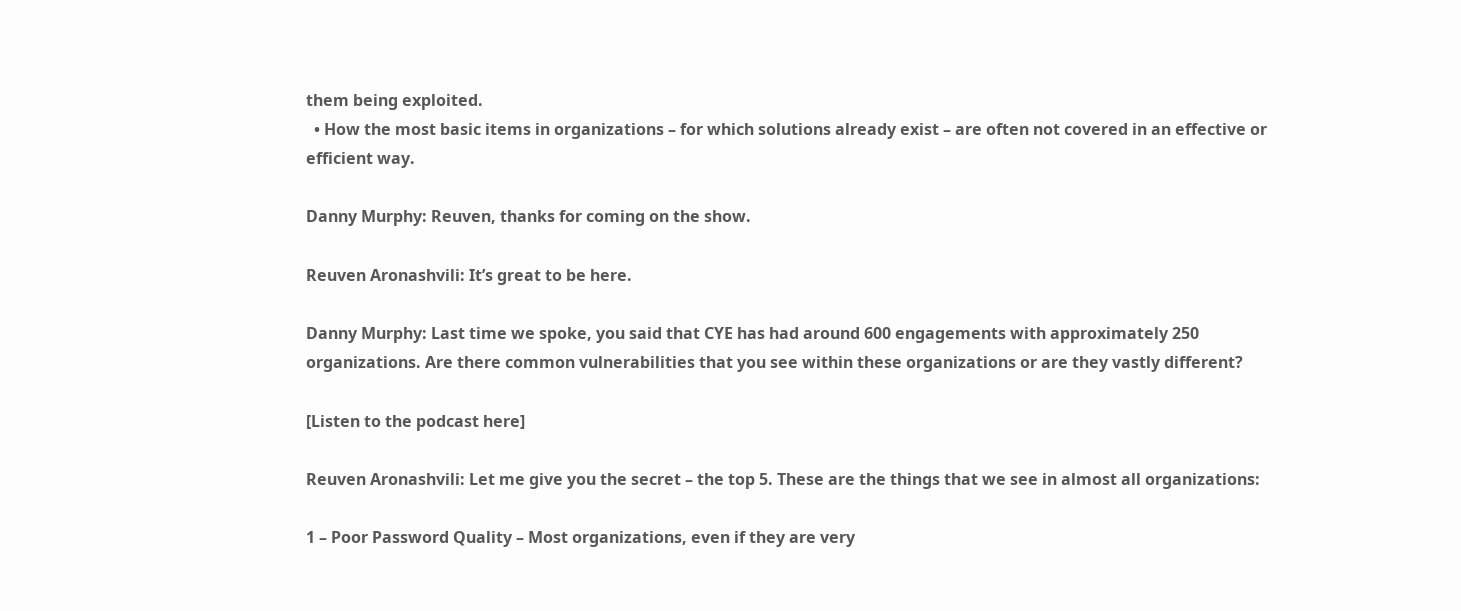them being exploited.
  • How the most basic items in organizations – for which solutions already exist – are often not covered in an effective or efficient way.

Danny Murphy: Reuven, thanks for coming on the show.

Reuven Aronashvili: It’s great to be here.

Danny Murphy: Last time we spoke, you said that CYE has had around 600 engagements with approximately 250 organizations. Are there common vulnerabilities that you see within these organizations or are they vastly different?

[Listen to the podcast here]

Reuven Aronashvili: Let me give you the secret – the top 5. These are the things that we see in almost all organizations:

1 – Poor Password Quality – Most organizations, even if they are very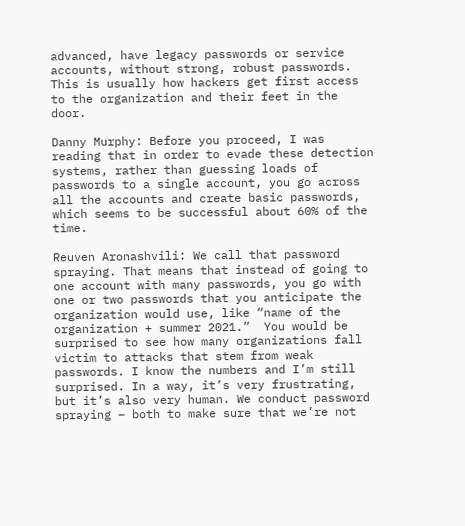advanced, have legacy passwords or service accounts, without strong, robust passwords. This is usually how hackers get first access to the organization and their feet in the door.

Danny Murphy: Before you proceed, I was reading that in order to evade these detection systems, rather than guessing loads of passwords to a single account, you go across all the accounts and create basic passwords, which seems to be successful about 60% of the time.

Reuven Aronashvili: We call that password spraying. That means that instead of going to one account with many passwords, you go with one or two passwords that you anticipate the organization would use, like “name of the organization + summer 2021.”  You would be surprised to see how many organizations fall victim to attacks that stem from weak passwords. I know the numbers and I’m still surprised. In a way, it’s very frustrating, but it’s also very human. We conduct password spraying – both to make sure that we’re not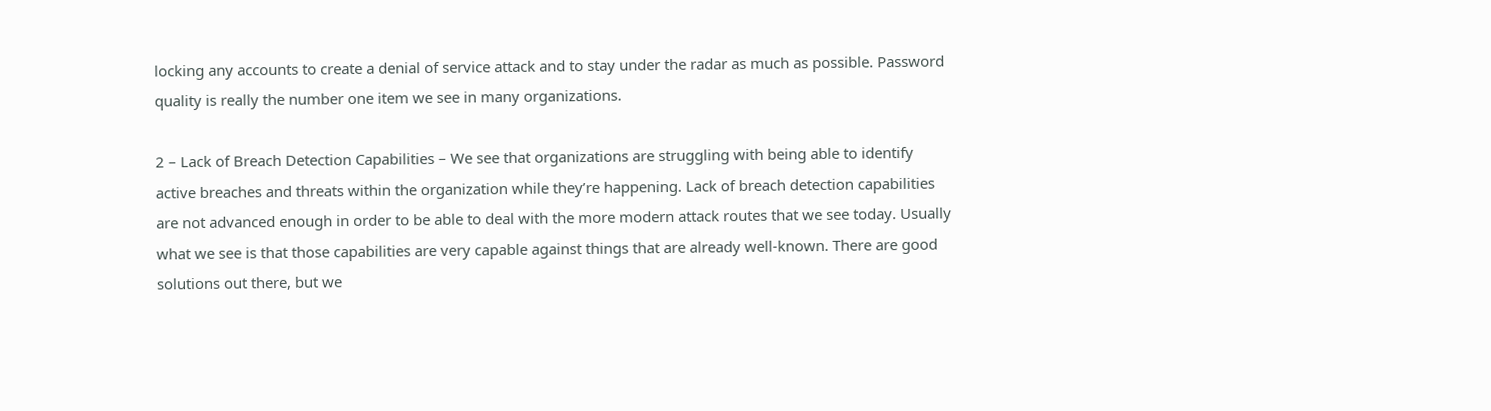locking any accounts to create a denial of service attack and to stay under the radar as much as possible. Password quality is really the number one item we see in many organizations.

2 – Lack of Breach Detection Capabilities – We see that organizations are struggling with being able to identify active breaches and threats within the organization while they’re happening. Lack of breach detection capabilities are not advanced enough in order to be able to deal with the more modern attack routes that we see today. Usually what we see is that those capabilities are very capable against things that are already well-known. There are good solutions out there, but we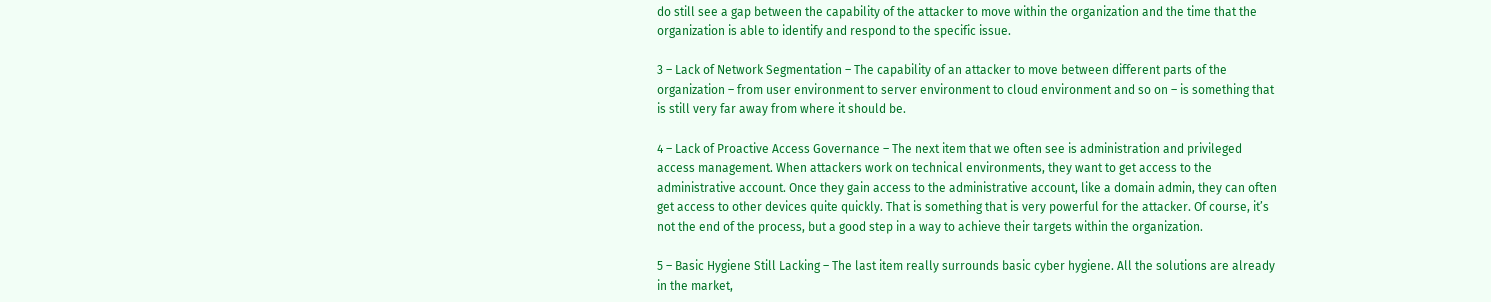do still see a gap between the capability of the attacker to move within the organization and the time that the organization is able to identify and respond to the specific issue.

3 – Lack of Network Segmentation – The capability of an attacker to move between different parts of the organization – from user environment to server environment to cloud environment and so on – is something that is still very far away from where it should be.

4 – Lack of Proactive Access Governance – The next item that we often see is administration and privileged access management. When attackers work on technical environments, they want to get access to the administrative account. Once they gain access to the administrative account, like a domain admin, they can often get access to other devices quite quickly. That is something that is very powerful for the attacker. Of course, it’s not the end of the process, but a good step in a way to achieve their targets within the organization.

5 – Basic Hygiene Still Lacking – The last item really surrounds basic cyber hygiene. All the solutions are already in the market,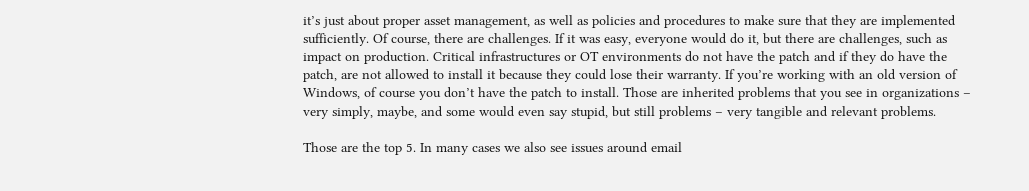it’s just about proper asset management, as well as policies and procedures to make sure that they are implemented sufficiently. Of course, there are challenges. If it was easy, everyone would do it, but there are challenges, such as impact on production. Critical infrastructures or OT environments do not have the patch and if they do have the patch, are not allowed to install it because they could lose their warranty. If you’re working with an old version of Windows, of course you don’t have the patch to install. Those are inherited problems that you see in organizations – very simply, maybe, and some would even say stupid, but still problems – very tangible and relevant problems.

Those are the top 5. In many cases we also see issues around email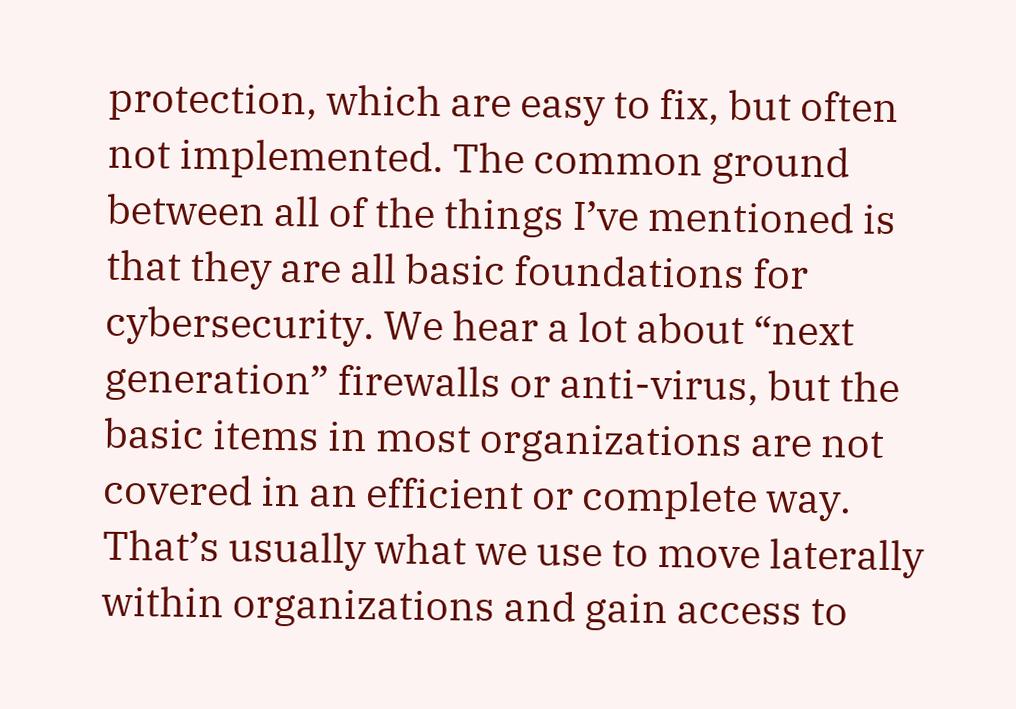protection, which are easy to fix, but often not implemented. The common ground between all of the things I’ve mentioned is that they are all basic foundations for cybersecurity. We hear a lot about “next generation” firewalls or anti-virus, but the basic items in most organizations are not covered in an efficient or complete way. That’s usually what we use to move laterally within organizations and gain access to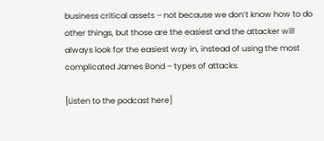business critical assets – not because we don’t know how to do other things, but those are the easiest and the attacker will always look for the easiest way in, instead of using the most complicated James Bond – types of attacks.

[Listen to the podcast here]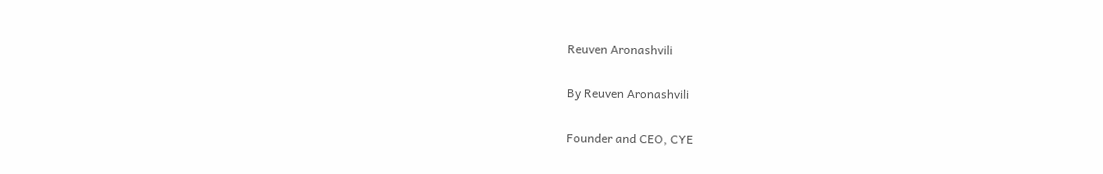Reuven Aronashvili

By Reuven Aronashvili

Founder and CEO, CYE